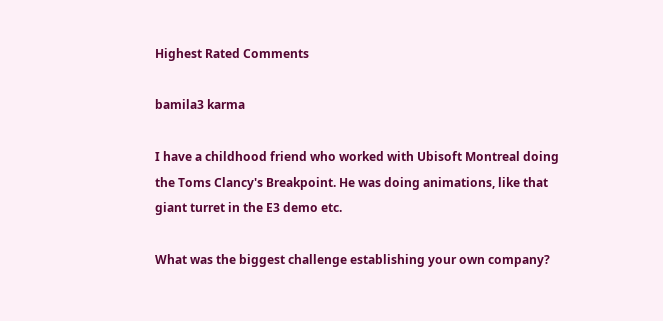Highest Rated Comments

bamila3 karma

I have a childhood friend who worked with Ubisoft Montreal doing the Toms Clancy's Breakpoint. He was doing animations, like that giant turret in the E3 demo etc.

What was the biggest challenge establishing your own company?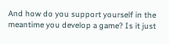And how do you support yourself in the meantime you develop a game? Is it just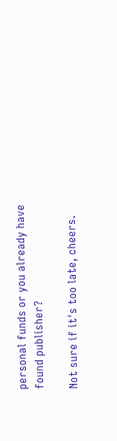personal funds or you already have found publisher?

Not sure if it's too late, cheers.